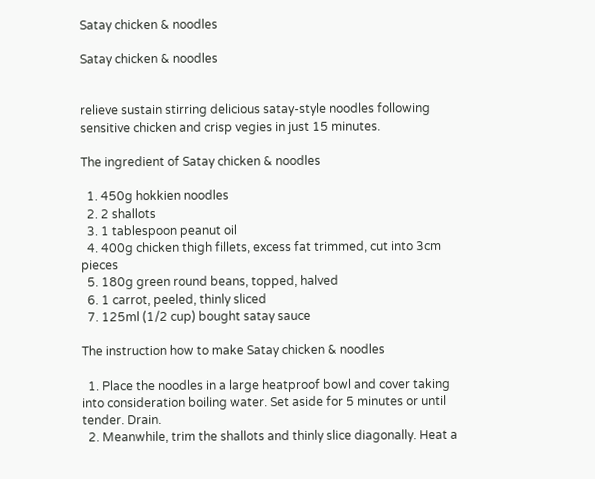Satay chicken & noodles

Satay chicken & noodles


relieve sustain stirring delicious satay-style noodles following sensitive chicken and crisp vegies in just 15 minutes.

The ingredient of Satay chicken & noodles

  1. 450g hokkien noodles
  2. 2 shallots
  3. 1 tablespoon peanut oil
  4. 400g chicken thigh fillets, excess fat trimmed, cut into 3cm pieces
  5. 180g green round beans, topped, halved
  6. 1 carrot, peeled, thinly sliced
  7. 125ml (1/2 cup) bought satay sauce

The instruction how to make Satay chicken & noodles

  1. Place the noodles in a large heatproof bowl and cover taking into consideration boiling water. Set aside for 5 minutes or until tender. Drain.
  2. Meanwhile, trim the shallots and thinly slice diagonally. Heat a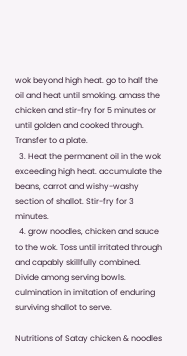wok beyond high heat. go to half the oil and heat until smoking. amass the chicken and stir-fry for 5 minutes or until golden and cooked through. Transfer to a plate.
  3. Heat the permanent oil in the wok exceeding high heat. accumulate the beans, carrot and wishy-washy section of shallot. Stir-fry for 3 minutes.
  4. grow noodles, chicken and sauce to the wok. Toss until irritated through and capably skillfully combined. Divide among serving bowls. culmination in imitation of enduring surviving shallot to serve.

Nutritions of Satay chicken & noodles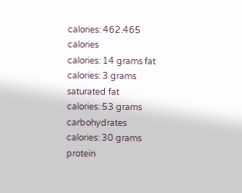calories: 462.465 calories
calories: 14 grams fat
calories: 3 grams saturated fat
calories: 53 grams carbohydrates
calories: 30 grams protein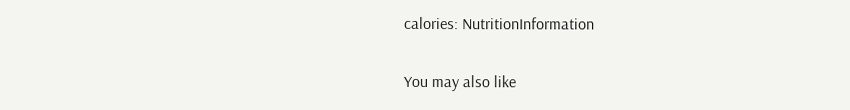calories: NutritionInformation

You may also like